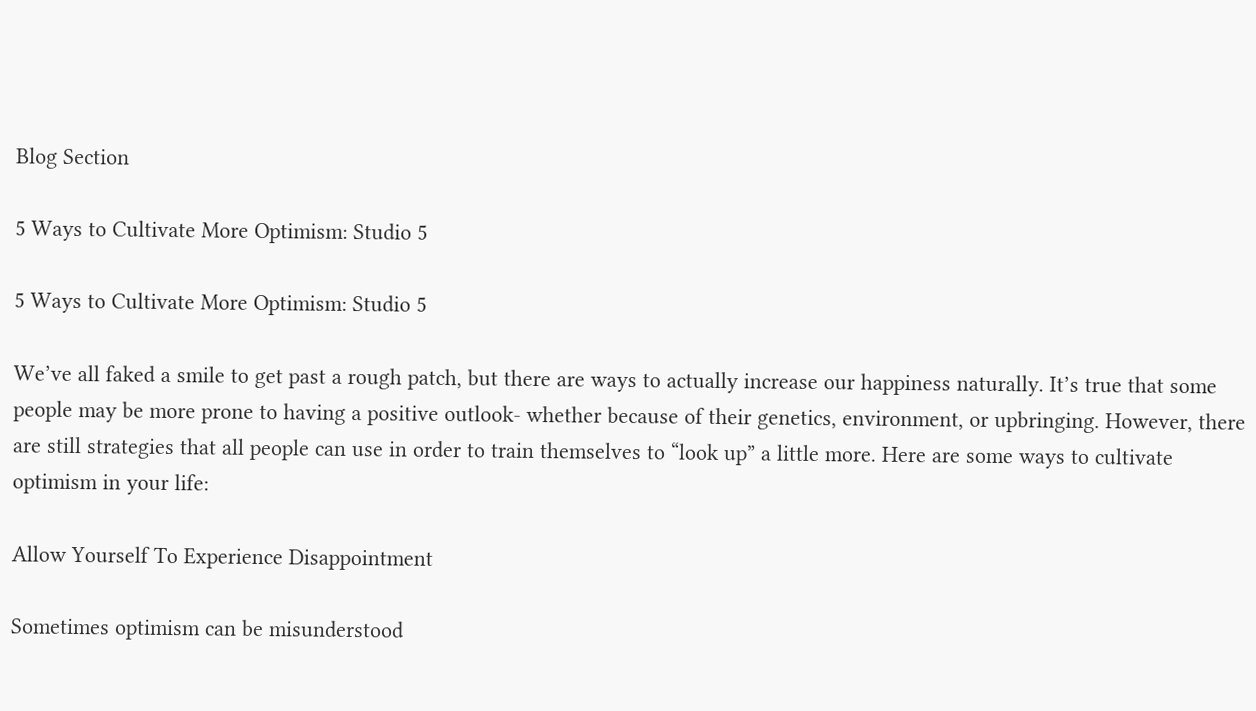Blog Section

5 Ways to Cultivate More Optimism: Studio 5

5 Ways to Cultivate More Optimism: Studio 5

We’ve all faked a smile to get past a rough patch, but there are ways to actually increase our happiness naturally. It’s true that some people may be more prone to having a positive outlook- whether because of their genetics, environment, or upbringing. However, there are still strategies that all people can use in order to train themselves to “look up” a little more. Here are some ways to cultivate optimism in your life:

Allow Yourself To Experience Disappointment

Sometimes optimism can be misunderstood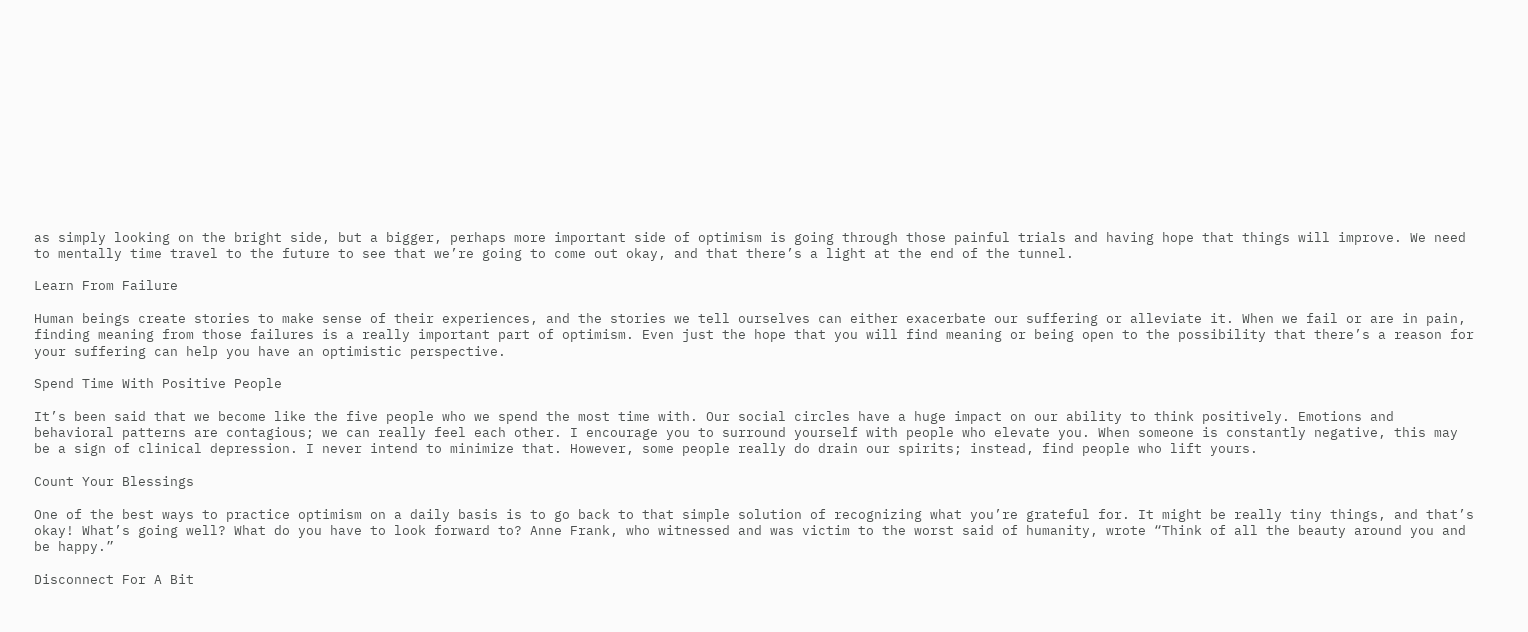as simply looking on the bright side, but a bigger, perhaps more important side of optimism is going through those painful trials and having hope that things will improve. We need to mentally time travel to the future to see that we’re going to come out okay, and that there’s a light at the end of the tunnel.

Learn From Failure

Human beings create stories to make sense of their experiences, and the stories we tell ourselves can either exacerbate our suffering or alleviate it. When we fail or are in pain, finding meaning from those failures is a really important part of optimism. Even just the hope that you will find meaning or being open to the possibility that there’s a reason for your suffering can help you have an optimistic perspective.

Spend Time With Positive People

It’s been said that we become like the five people who we spend the most time with. Our social circles have a huge impact on our ability to think positively. Emotions and behavioral patterns are contagious; we can really feel each other. I encourage you to surround yourself with people who elevate you. When someone is constantly negative, this may be a sign of clinical depression. I never intend to minimize that. However, some people really do drain our spirits; instead, find people who lift yours.

Count Your Blessings

One of the best ways to practice optimism on a daily basis is to go back to that simple solution of recognizing what you’re grateful for. It might be really tiny things, and that’s okay! What’s going well? What do you have to look forward to? Anne Frank, who witnessed and was victim to the worst said of humanity, wrote “Think of all the beauty around you and be happy.”

Disconnect For A Bit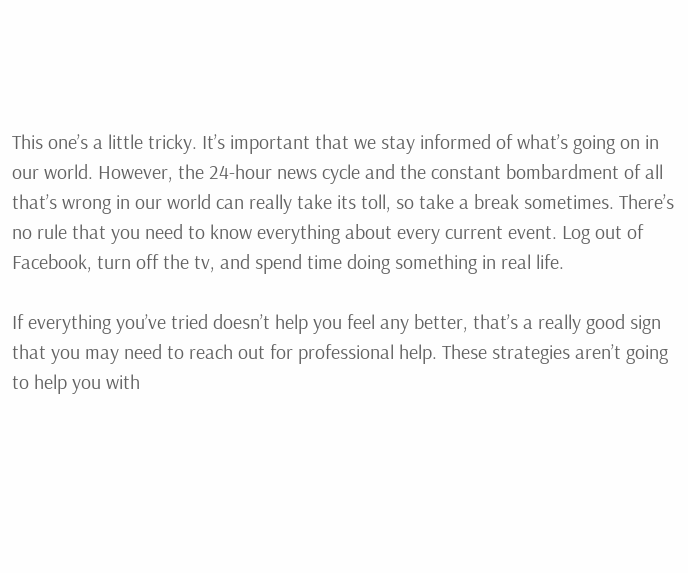This one’s a little tricky. It’s important that we stay informed of what’s going on in our world. However, the 24-hour news cycle and the constant bombardment of all that’s wrong in our world can really take its toll, so take a break sometimes. There’s no rule that you need to know everything about every current event. Log out of Facebook, turn off the tv, and spend time doing something in real life.

If everything you’ve tried doesn’t help you feel any better, that’s a really good sign that you may need to reach out for professional help. These strategies aren’t going to help you with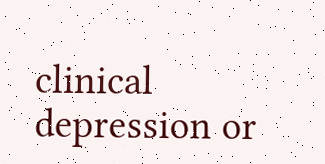clinical depression or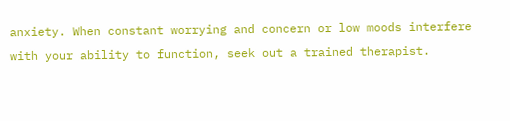anxiety. When constant worrying and concern or low moods interfere with your ability to function, seek out a trained therapist.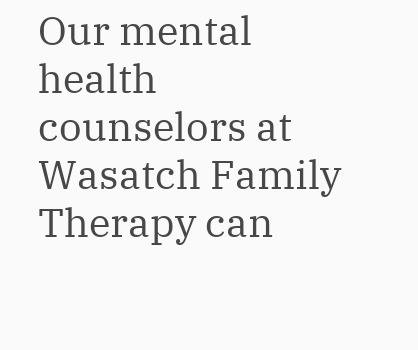Our mental health counselors at Wasatch Family Therapy can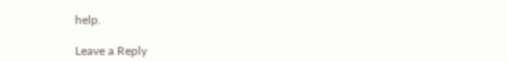help.

Leave a Reply